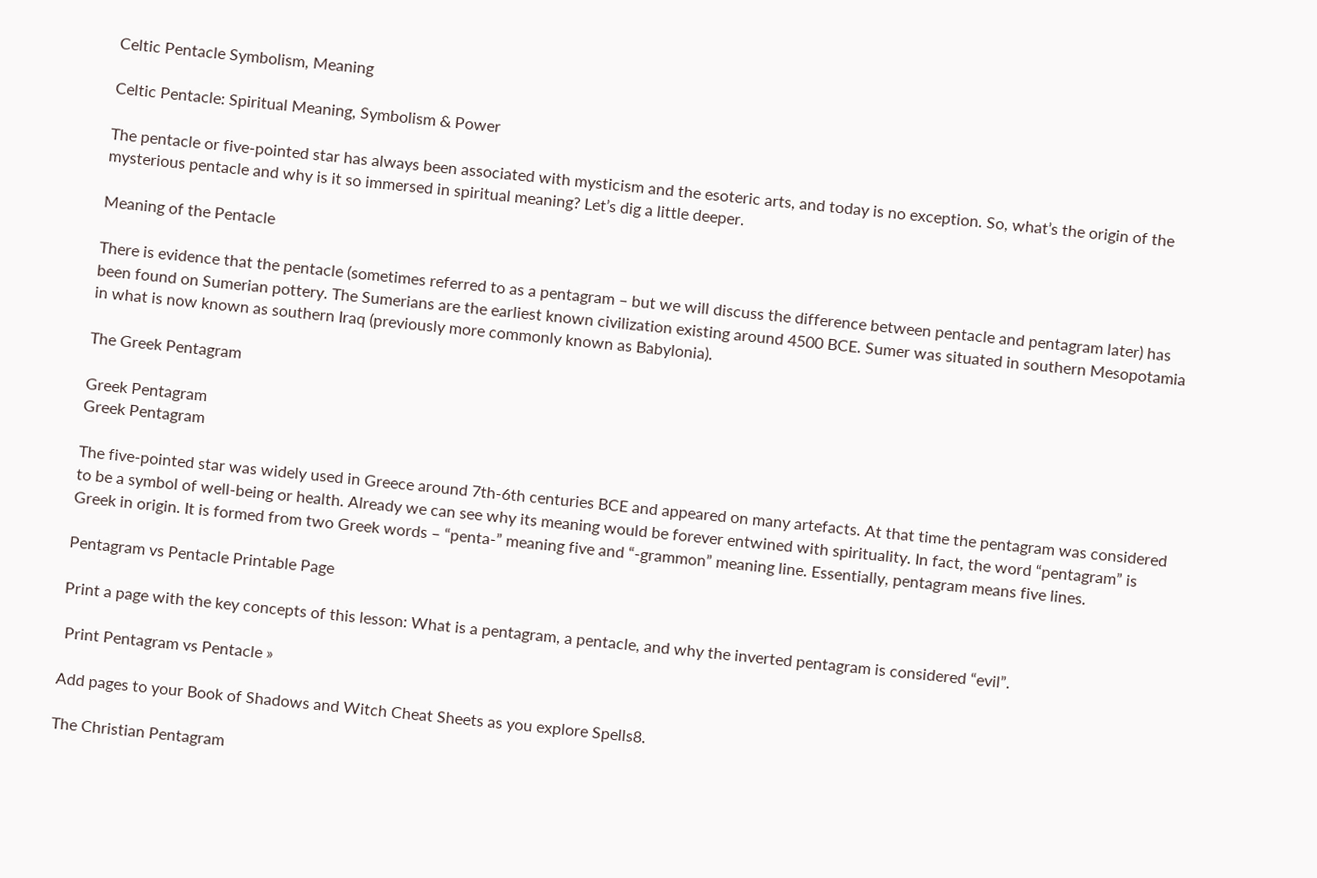Celtic Pentacle Symbolism, Meaning

Celtic Pentacle: Spiritual Meaning, Symbolism & Power

The pentacle or five-pointed star has always been associated with mysticism and the esoteric arts, and today is no exception. So, what’s the origin of the mysterious pentacle and why is it so immersed in spiritual meaning? Let’s dig a little deeper.

Meaning of the Pentacle

There is evidence that the pentacle (sometimes referred to as a pentagram – but we will discuss the difference between pentacle and pentagram later) has been found on Sumerian pottery. The Sumerians are the earliest known civilization existing around 4500 BCE. Sumer was situated in southern Mesopotamia in what is now known as southern Iraq (previously more commonly known as Babylonia).

The Greek Pentagram

Greek Pentagram
Greek Pentagram

The five-pointed star was widely used in Greece around 7th-6th centuries BCE and appeared on many artefacts. At that time the pentagram was considered to be a symbol of well-being or health. Already we can see why its meaning would be forever entwined with spirituality. In fact, the word “pentagram” is Greek in origin. It is formed from two Greek words – “penta-” meaning five and “-grammon” meaning line. Essentially, pentagram means five lines.

Pentagram vs Pentacle Printable Page

Print a page with the key concepts of this lesson: What is a pentagram, a pentacle, and why the inverted pentagram is considered “evil”.

 Print Pentagram vs Pentacle »

Add pages to your Book of Shadows and Witch Cheat Sheets as you explore Spells8.

The Christian Pentagram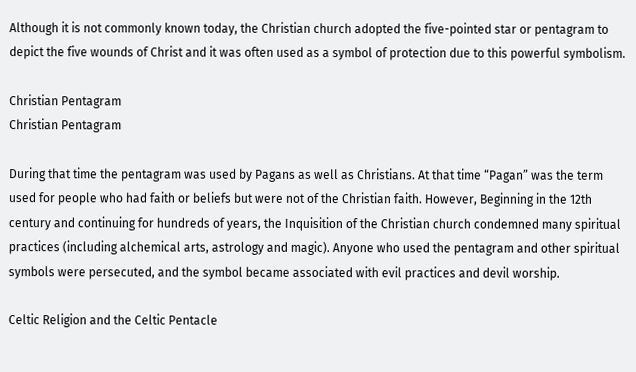Although it is not commonly known today, the Christian church adopted the five-pointed star or pentagram to depict the five wounds of Christ and it was often used as a symbol of protection due to this powerful symbolism.

Christian Pentagram
Christian Pentagram

During that time the pentagram was used by Pagans as well as Christians. At that time “Pagan” was the term used for people who had faith or beliefs but were not of the Christian faith. However, Beginning in the 12th century and continuing for hundreds of years, the Inquisition of the Christian church condemned many spiritual practices (including alchemical arts, astrology and magic). Anyone who used the pentagram and other spiritual symbols were persecuted, and the symbol became associated with evil practices and devil worship.

Celtic Religion and the Celtic Pentacle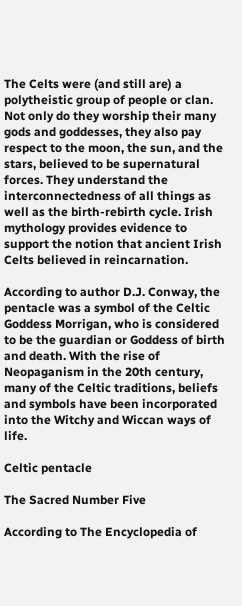The Celts were (and still are) a polytheistic group of people or clan. Not only do they worship their many gods and goddesses, they also pay respect to the moon, the sun, and the stars, believed to be supernatural forces. They understand the interconnectedness of all things as well as the birth-rebirth cycle. Irish mythology provides evidence to support the notion that ancient Irish Celts believed in reincarnation.

According to author D.J. Conway, the pentacle was a symbol of the Celtic Goddess Morrigan, who is considered to be the guardian or Goddess of birth and death. With the rise of Neopaganism in the 20th century, many of the Celtic traditions, beliefs and symbols have been incorporated into the Witchy and Wiccan ways of life.

Celtic pentacle

The Sacred Number Five

According to The Encyclopedia of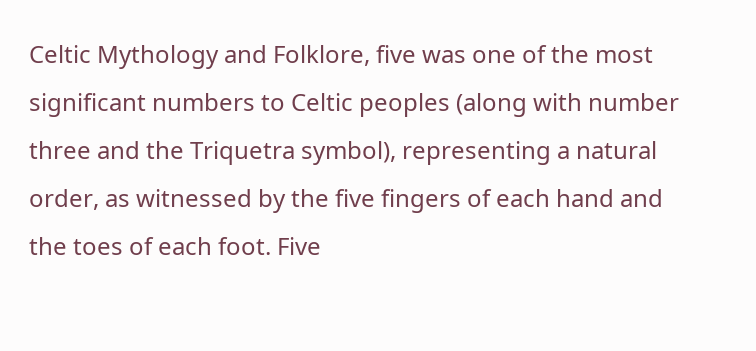Celtic Mythology and Folklore, five was one of the most significant numbers to Celtic peoples (along with number three and the Triquetra symbol), representing a natural order, as witnessed by the five fingers of each hand and the toes of each foot. Five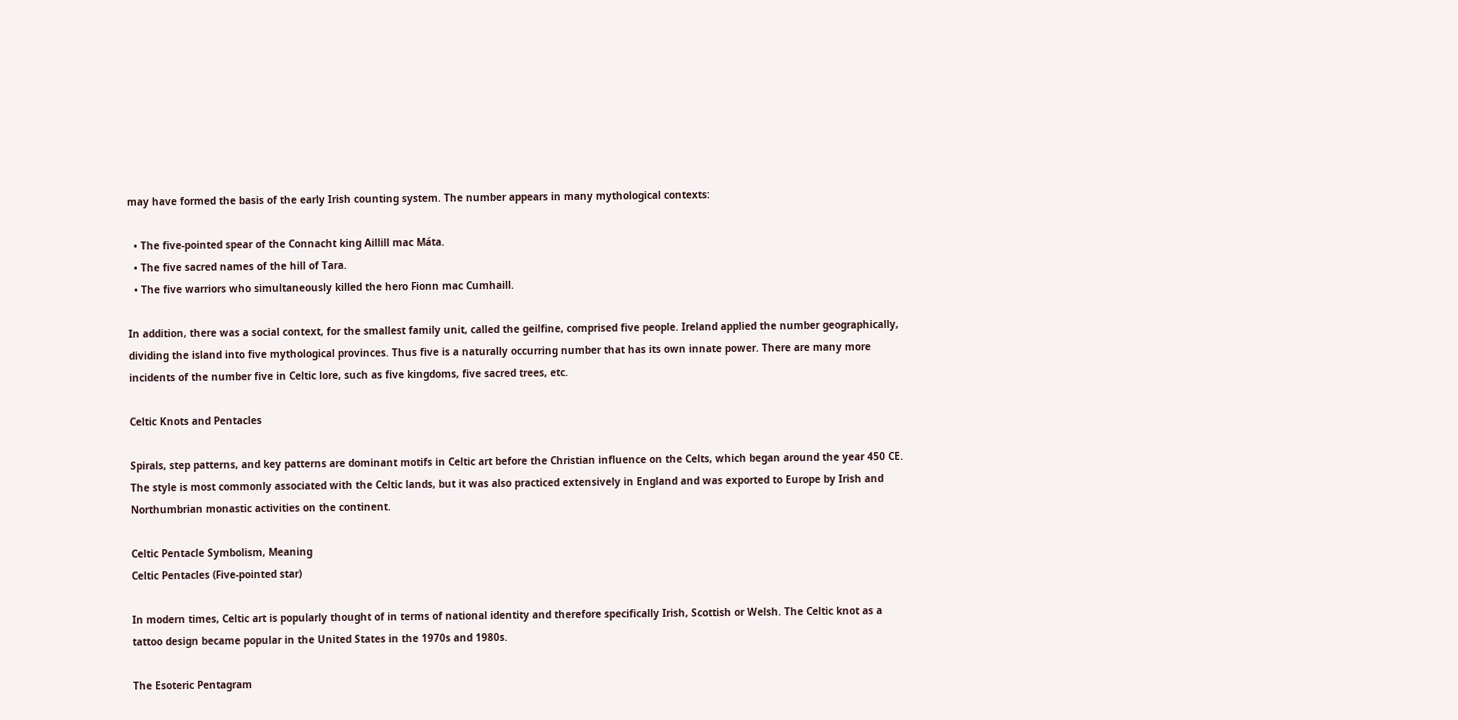may have formed the basis of the early Irish counting system. The number appears in many mythological contexts:

  • The five-pointed spear of the Connacht king Aillill mac Máta.
  • The five sacred names of the hill of Tara.
  • The five warriors who simultaneously killed the hero Fionn mac Cumhaill.

In addition, there was a social context, for the smallest family unit, called the geilfine, comprised five people. Ireland applied the number geographically, dividing the island into five mythological provinces. Thus five is a naturally occurring number that has its own innate power. There are many more incidents of the number five in Celtic lore, such as five kingdoms, five sacred trees, etc.

Celtic Knots and Pentacles

Spirals, step patterns, and key patterns are dominant motifs in Celtic art before the Christian influence on the Celts, which began around the year 450 CE. The style is most commonly associated with the Celtic lands, but it was also practiced extensively in England and was exported to Europe by Irish and Northumbrian monastic activities on the continent.

Celtic Pentacle Symbolism, Meaning
Celtic Pentacles (Five-pointed star)

In modern times, Celtic art is popularly thought of in terms of national identity and therefore specifically Irish, Scottish or Welsh. The Celtic knot as a tattoo design became popular in the United States in the 1970s and 1980s.

The Esoteric Pentagram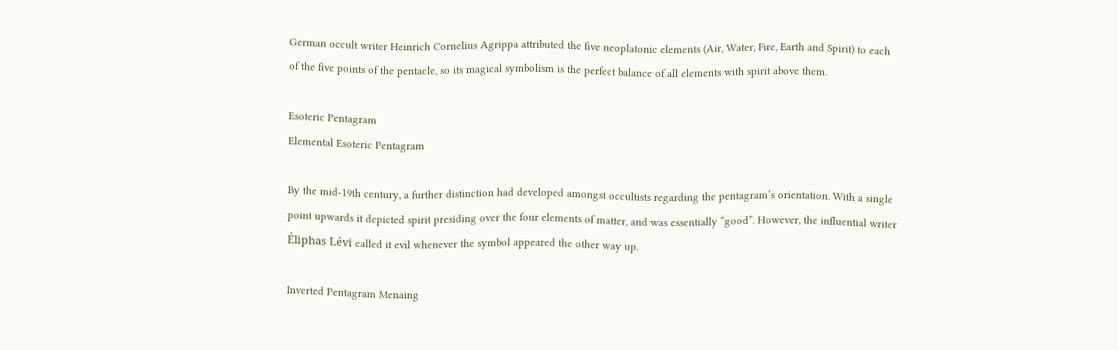German occult writer Heinrich Cornelius Agrippa attributed the five neoplatonic elements (Air, Water, Fire, Earth and Spirit) to each of the five points of the pentacle, so its magical symbolism is the perfect balance of all elements with spirit above them.

Esoteric Pentagram
Elemental Esoteric Pentagram

By the mid-19th century, a further distinction had developed amongst occultists regarding the pentagram’s orientation. With a single point upwards it depicted spirit presiding over the four elements of matter, and was essentially “good”. However, the influential writer Éliphas Lévi called it evil whenever the symbol appeared the other way up.

Inverted Pentagram Menaing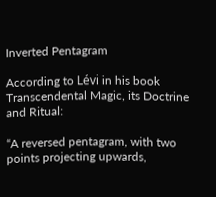Inverted Pentagram

According to Lévi in his book Transcendental Magic, its Doctrine and Ritual:

“A reversed pentagram, with two points projecting upwards,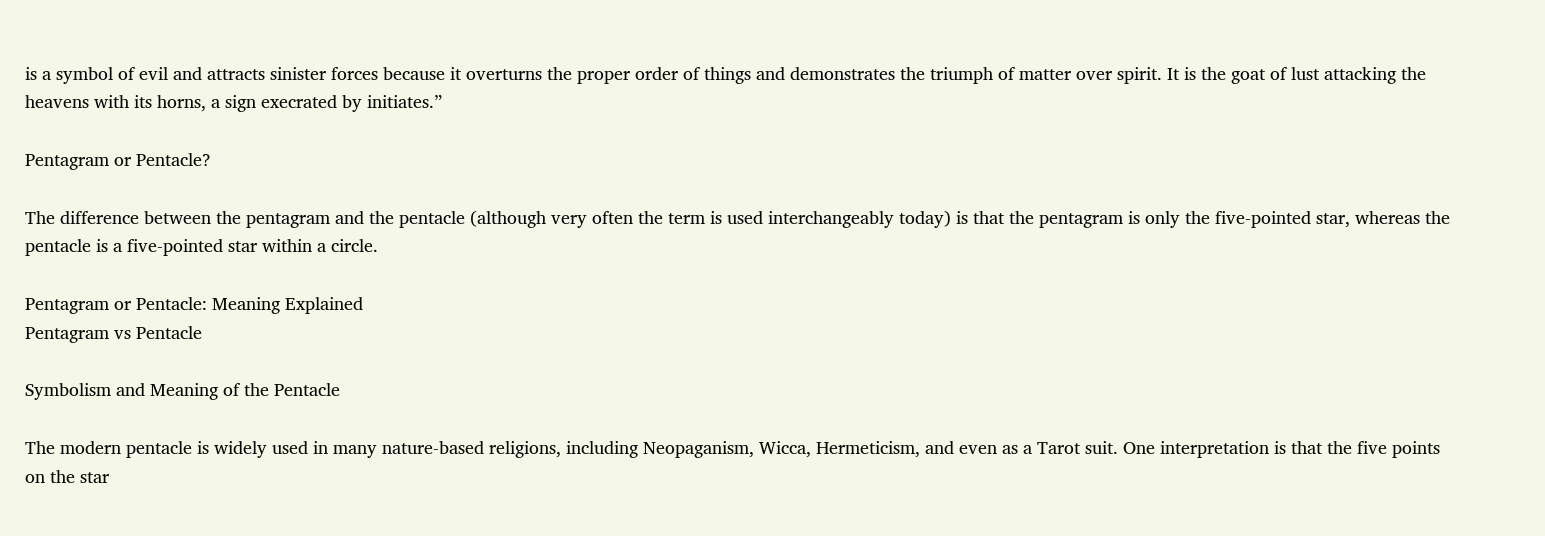is a symbol of evil and attracts sinister forces because it overturns the proper order of things and demonstrates the triumph of matter over spirit. It is the goat of lust attacking the heavens with its horns, a sign execrated by initiates.”

Pentagram or Pentacle?

The difference between the pentagram and the pentacle (although very often the term is used interchangeably today) is that the pentagram is only the five-pointed star, whereas the pentacle is a five-pointed star within a circle.

Pentagram or Pentacle: Meaning Explained
Pentagram vs Pentacle

Symbolism and Meaning of the Pentacle

The modern pentacle is widely used in many nature-based religions, including Neopaganism, Wicca, Hermeticism, and even as a Tarot suit. One interpretation is that the five points on the star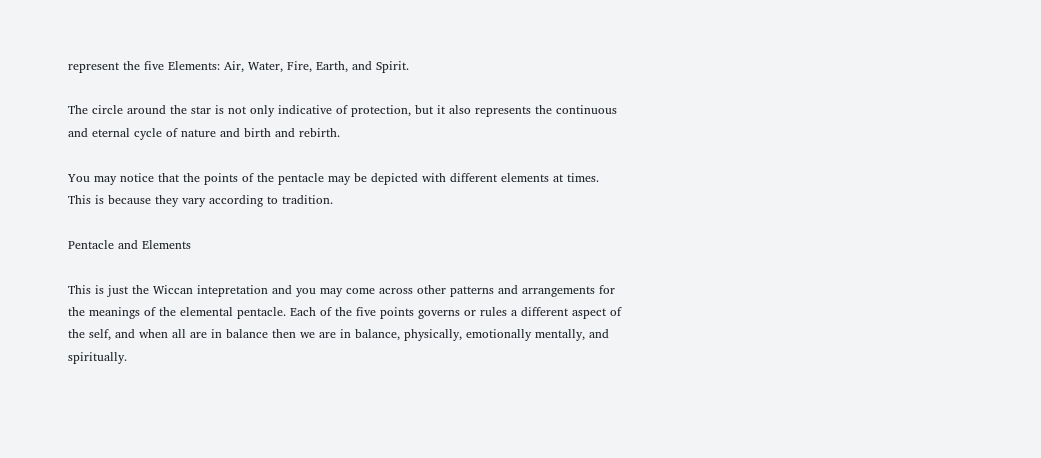represent the five Elements: Air, Water, Fire, Earth, and Spirit.

The circle around the star is not only indicative of protection, but it also represents the continuous and eternal cycle of nature and birth and rebirth.

You may notice that the points of the pentacle may be depicted with different elements at times. This is because they vary according to tradition.

Pentacle and Elements

This is just the Wiccan intepretation and you may come across other patterns and arrangements for the meanings of the elemental pentacle. Each of the five points governs or rules a different aspect of the self, and when all are in balance then we are in balance, physically, emotionally mentally, and spiritually.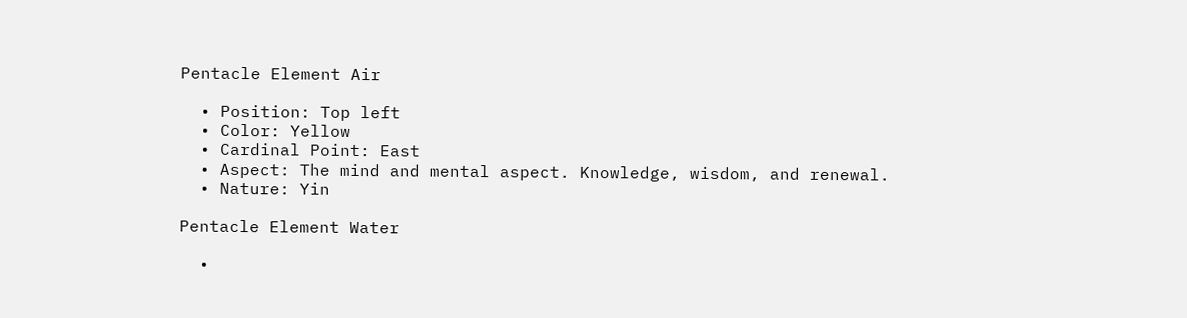Pentacle Element Air

  • Position: Top left
  • Color: Yellow
  • Cardinal Point: East
  • Aspect: The mind and mental aspect. Knowledge, wisdom, and renewal.
  • Nature: Yin

Pentacle Element Water

  •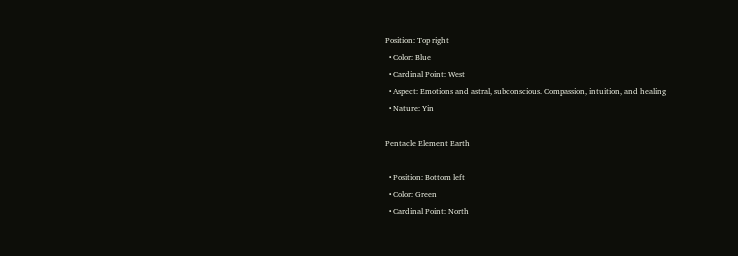Position: Top right
  • Color: Blue
  • Cardinal Point: West
  • Aspect: Emotions and astral, subconscious. Compassion, intuition, and healing
  • Nature: Yin

Pentacle Element Earth

  • Position: Bottom left
  • Color: Green
  • Cardinal Point: North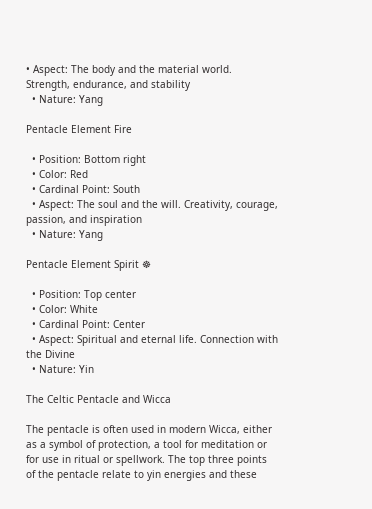• Aspect: The body and the material world. Strength, endurance, and stability
  • Nature: Yang

Pentacle Element Fire

  • Position: Bottom right
  • Color: Red
  • Cardinal Point: South
  • Aspect: The soul and the will. Creativity, courage, passion, and inspiration
  • Nature: Yang

Pentacle Element Spirit ☸

  • Position: Top center
  • Color: White
  • Cardinal Point: Center
  • Aspect: Spiritual and eternal life. Connection with the Divine
  • Nature: Yin

The Celtic Pentacle and Wicca

The pentacle is often used in modern Wicca, either as a symbol of protection, a tool for meditation or for use in ritual or spellwork. The top three points of the pentacle relate to yin energies and these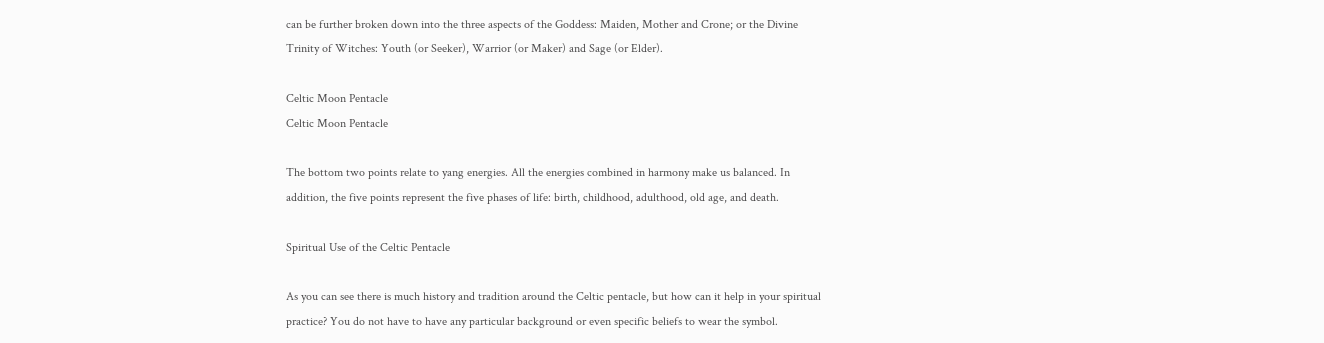can be further broken down into the three aspects of the Goddess: Maiden, Mother and Crone; or the Divine Trinity of Witches: Youth (or Seeker), Warrior (or Maker) and Sage (or Elder).

Celtic Moon Pentacle
Celtic Moon Pentacle

The bottom two points relate to yang energies. All the energies combined in harmony make us balanced. In addition, the five points represent the five phases of life: birth, childhood, adulthood, old age, and death.

Spiritual Use of the Celtic Pentacle

As you can see there is much history and tradition around the Celtic pentacle, but how can it help in your spiritual practice? You do not have to have any particular background or even specific beliefs to wear the symbol.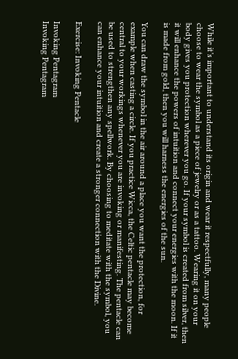While it’s important to understand its origin and wear it respectfully, many people choose to wear the symbol as a piece of jewelry or as a tattoo. Wearing it on your body gives you protection wherever you go. If your symbol is created from silver, then it will enhance the powers of intuition and connect your energies with the moon. If it is made from gold, then you will harness the energies of the sun.

You can draw the symbol in the air around a place you want the protection, for example when casting a circle. If you practice Wicca, the Celtic pentacle may become central to your workings whenever you are invoking or manifesting. The pentacle can be used to strengthen any spellwork. By choosing to meditate with the symbol, you can enhance your intuition and create a stronger connection with the Divine.

Exercise: Invoking Pentacle

Invoking Pentagram
Invoking Pentagram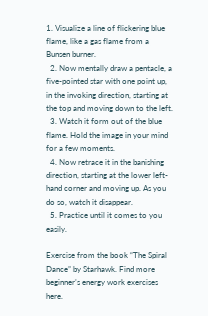1. Visualize a line of flickering blue flame, like a gas flame from a Bunsen burner.
  2. Now mentally draw a pentacle, a five-pointed star with one point up, in the invoking direction, starting at the top and moving down to the left.
  3. Watch it form out of the blue flame. Hold the image in your mind for a few moments.
  4. Now retrace it in the banishing direction, starting at the lower left-hand corner and moving up. As you do so, watch it disappear.
  5. Practice until it comes to you easily.

Exercise from the book “The Spiral Dance” by Starhawk. Find more beginner’s energy work exercises here.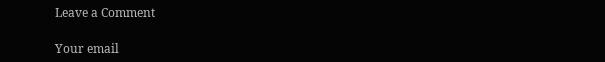Leave a Comment

Your email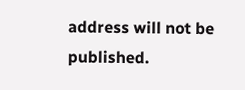address will not be published.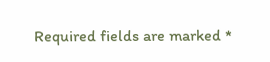Required fields are marked *